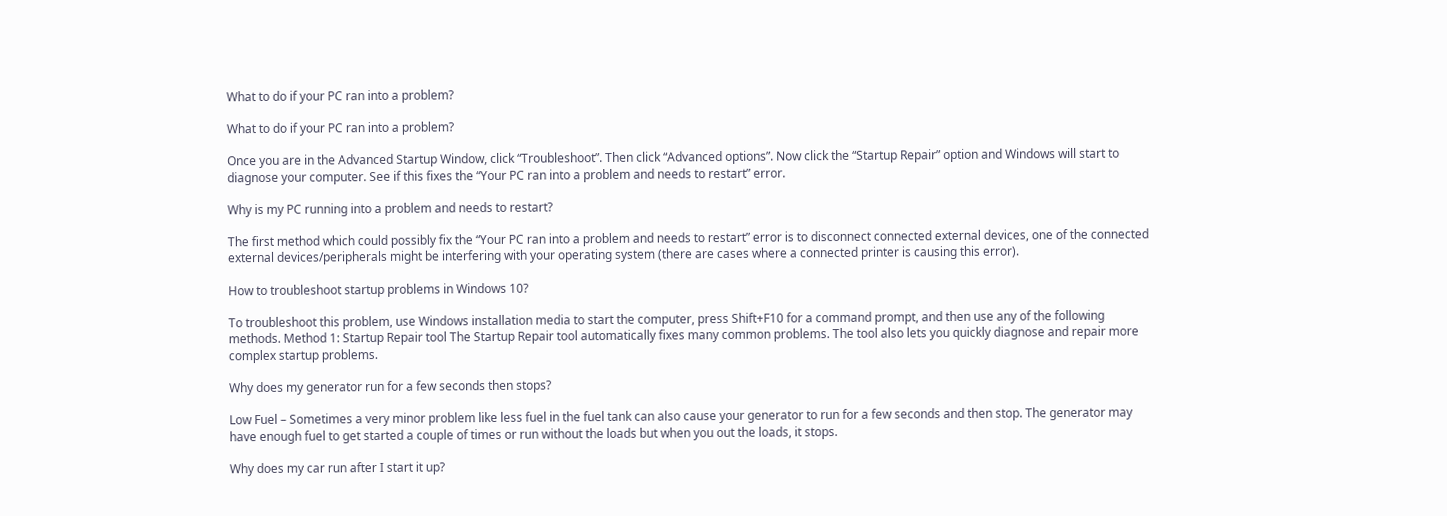What to do if your PC ran into a problem?

What to do if your PC ran into a problem?

Once you are in the Advanced Startup Window, click “Troubleshoot”. Then click “Advanced options”. Now click the “Startup Repair” option and Windows will start to diagnose your computer. See if this fixes the “Your PC ran into a problem and needs to restart” error.

Why is my PC running into a problem and needs to restart?

The first method which could possibly fix the “Your PC ran into a problem and needs to restart” error is to disconnect connected external devices, one of the connected external devices/peripherals might be interfering with your operating system (there are cases where a connected printer is causing this error).

How to troubleshoot startup problems in Windows 10?

To troubleshoot this problem, use Windows installation media to start the computer, press Shift+F10 for a command prompt, and then use any of the following methods. Method 1: Startup Repair tool The Startup Repair tool automatically fixes many common problems. The tool also lets you quickly diagnose and repair more complex startup problems.

Why does my generator run for a few seconds then stops?

Low Fuel – Sometimes a very minor problem like less fuel in the fuel tank can also cause your generator to run for a few seconds and then stop. The generator may have enough fuel to get started a couple of times or run without the loads but when you out the loads, it stops.

Why does my car run after I start it up?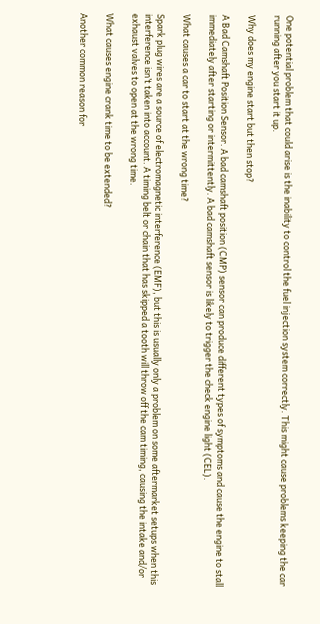One potential problem that could arise is the inability to control the fuel injection system correctly. This might cause problems keeping the car running after you start it up.

Why does my engine start but then stop?

A Bad Camshaft Position Sensor. A bad camshaft position (CMP) sensor can produce different types of symptoms and cause the engine to stall immediately after starting or intermittently. A bad camshaft sensor is likely to trigger the check engine light (CEL).

What causes a car to start at the wrong time?

Spark plug wires are a source of electromagnetic interference (EMF), but this is usually only a problem on some aftermarket setups when this interference isn’t taken into account. A timing belt or chain that has skipped a tooth will throw off the cam timing, causing the intake and/or exhaust valves to open at the wrong time.

What causes engine crank time to be extended?

Another common reason for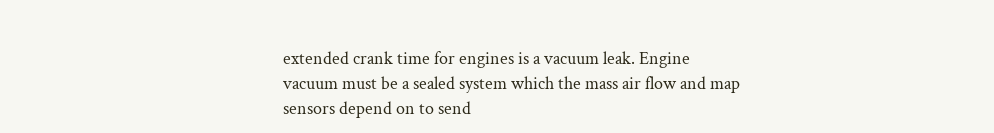extended crank time for engines is a vacuum leak. Engine vacuum must be a sealed system which the mass air flow and map sensors depend on to send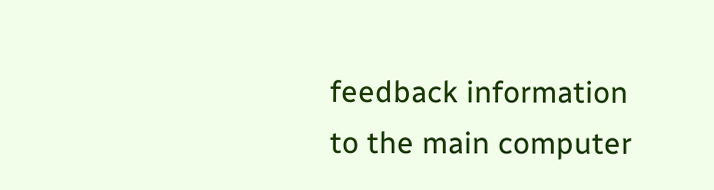feedback information to the main computer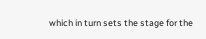which in turn sets the stage for the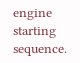engine starting sequence.